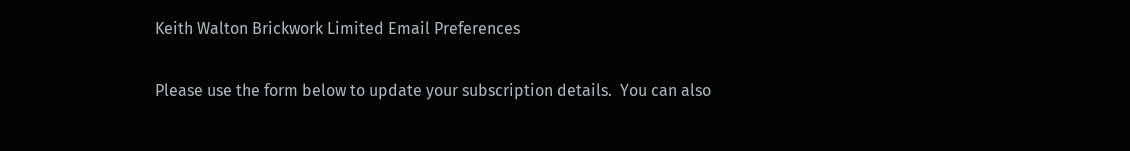Keith Walton Brickwork Limited Email Preferences

Please use the form below to update your subscription details.  You can also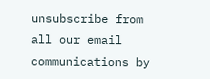unsubscribe from all our email communications by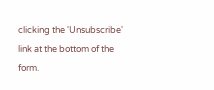clicking the 'Unsubscribe' link at the bottom of the form.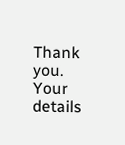Thank you. Your details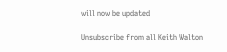will now be updated

Unsubscribe from all Keith Walton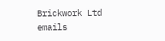Brickwork Ltd emails